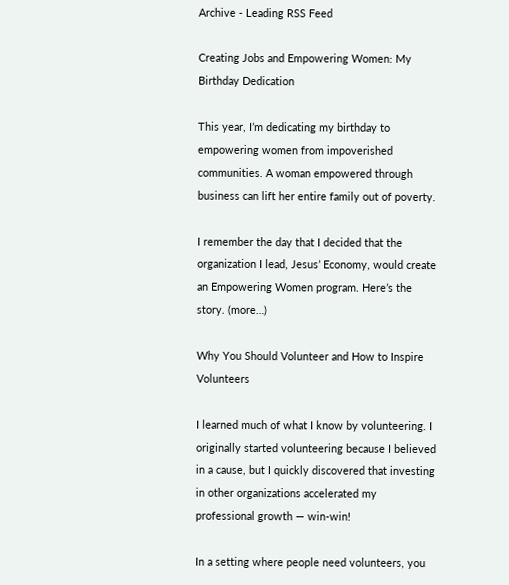Archive - Leading RSS Feed

Creating Jobs and Empowering Women: My Birthday Dedication

This year, I’m dedicating my birthday to empowering women from impoverished communities. A woman empowered through business can lift her entire family out of poverty.

I remember the day that I decided that the organization I lead, Jesus’ Economy, would create an Empowering Women program. Here’s the story. (more…)

Why You Should Volunteer and How to Inspire Volunteers

I learned much of what I know by volunteering. I originally started volunteering because I believed in a cause, but I quickly discovered that investing in other organizations accelerated my professional growth — win-win!

In a setting where people need volunteers, you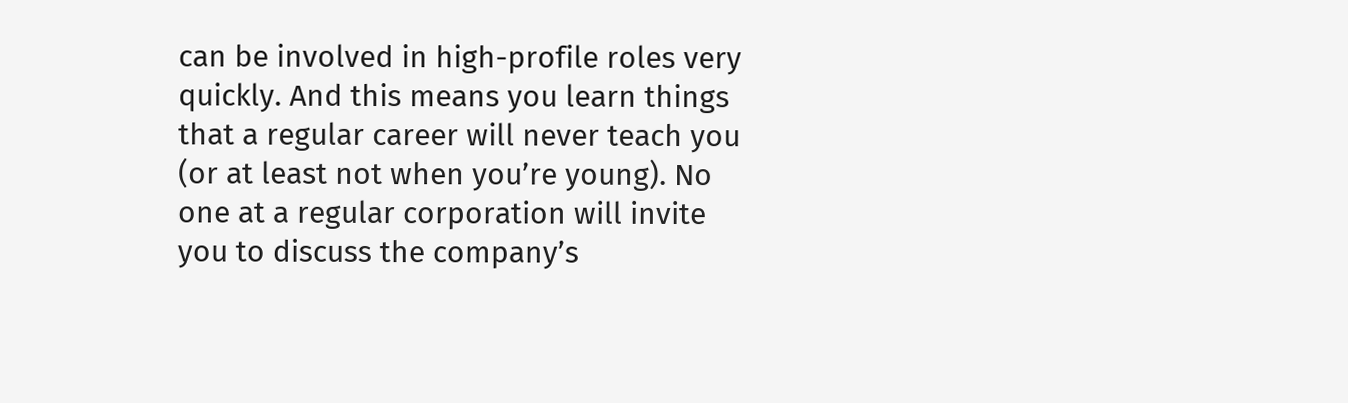can be involved in high-profile roles very quickly. And this means you learn things that a regular career will never teach you (or at least not when you’re young). No one at a regular corporation will invite you to discuss the company’s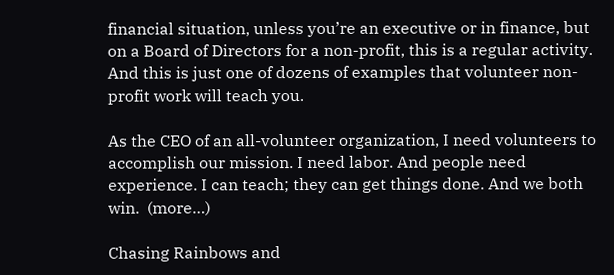financial situation, unless you’re an executive or in finance, but on a Board of Directors for a non-profit, this is a regular activity. And this is just one of dozens of examples that volunteer non-profit work will teach you.

As the CEO of an all-volunteer organization, I need volunteers to accomplish our mission. I need labor. And people need experience. I can teach; they can get things done. And we both win.  (more…)

Chasing Rainbows and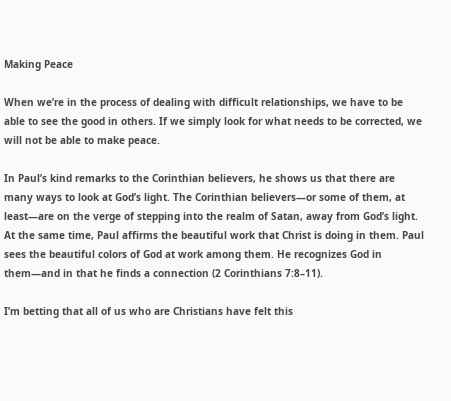Making Peace

When we’re in the process of dealing with difficult relationships, we have to be able to see the good in others. If we simply look for what needs to be corrected, we will not be able to make peace.

In Paul’s kind remarks to the Corinthian believers, he shows us that there are many ways to look at God’s light. The Corinthian believers—or some of them, at least—are on the verge of stepping into the realm of Satan, away from God’s light. At the same time, Paul affirms the beautiful work that Christ is doing in them. Paul sees the beautiful colors of God at work among them. He recognizes God in them—and in that he finds a connection (2 Corinthians 7:8–11).

I’m betting that all of us who are Christians have felt this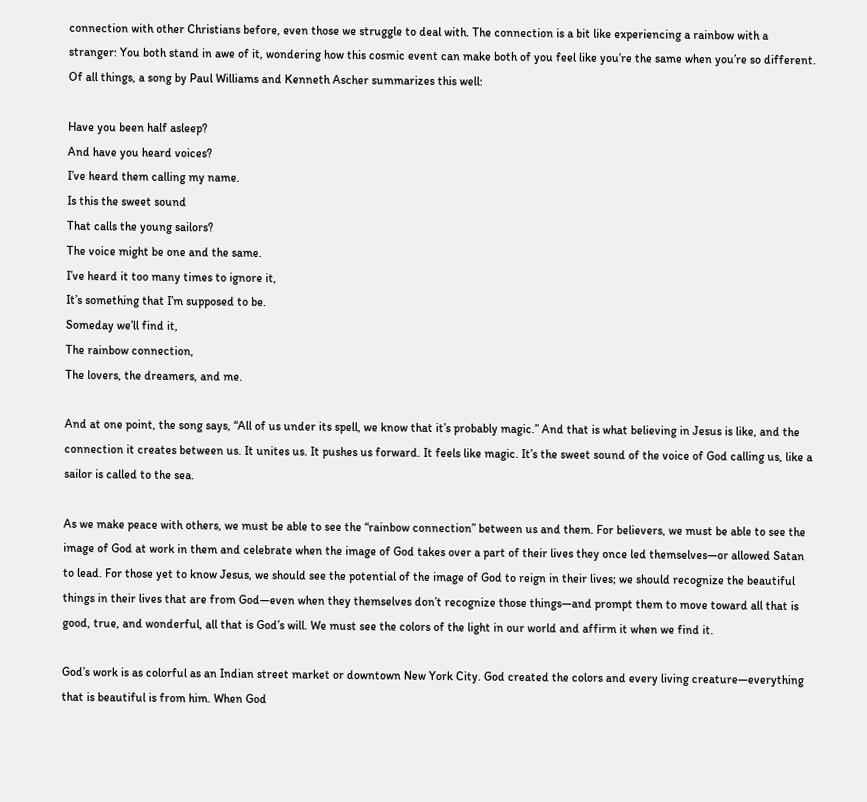connection with other Christians before, even those we struggle to deal with. The connection is a bit like experiencing a rainbow with a stranger: You both stand in awe of it, wondering how this cosmic event can make both of you feel like you’re the same when you’re so different. Of all things, a song by Paul Williams and Kenneth Ascher summarizes this well:

Have you been half asleep?
And have you heard voices?
I’ve heard them calling my name.
Is this the sweet sound
That calls the young sailors?
The voice might be one and the same.
I’ve heard it too many times to ignore it,
It’s something that I’m supposed to be.
Someday we’ll find it,
The rainbow connection,
The lovers, the dreamers, and me.

And at one point, the song says, “All of us under its spell, we know that it’s probably magic.” And that is what believing in Jesus is like, and the connection it creates between us. It unites us. It pushes us forward. It feels like magic. It’s the sweet sound of the voice of God calling us, like a sailor is called to the sea.

As we make peace with others, we must be able to see the “rainbow connection” between us and them. For believers, we must be able to see the image of God at work in them and celebrate when the image of God takes over a part of their lives they once led themselves—or allowed Satan to lead. For those yet to know Jesus, we should see the potential of the image of God to reign in their lives; we should recognize the beautiful things in their lives that are from God—even when they themselves don’t recognize those things—and prompt them to move toward all that is good, true, and wonderful, all that is God’s will. We must see the colors of the light in our world and affirm it when we find it.

God’s work is as colorful as an Indian street market or downtown New York City. God created the colors and every living creature—everything that is beautiful is from him. When God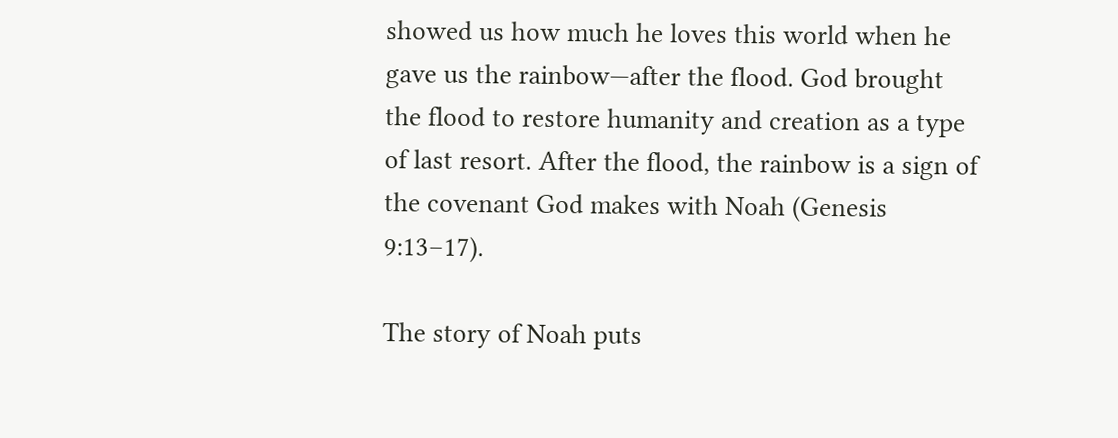showed us how much he loves this world when he gave us the rainbow—after the flood. God brought the flood to restore humanity and creation as a type of last resort. After the flood, the rainbow is a sign of the covenant God makes with Noah (Genesis 9:13–17).

The story of Noah puts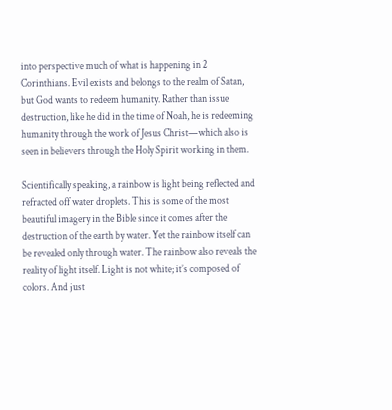into perspective much of what is happening in 2 Corinthians. Evil exists and belongs to the realm of Satan, but God wants to redeem humanity. Rather than issue destruction, like he did in the time of Noah, he is redeeming humanity through the work of Jesus Christ—which also is seen in believers through the Holy Spirit working in them.

Scientifically speaking, a rainbow is light being reflected and refracted off water droplets. This is some of the most beautiful imagery in the Bible since it comes after the destruction of the earth by water. Yet the rainbow itself can be revealed only through water. The rainbow also reveals the reality of light itself. Light is not white; it’s composed of colors. And just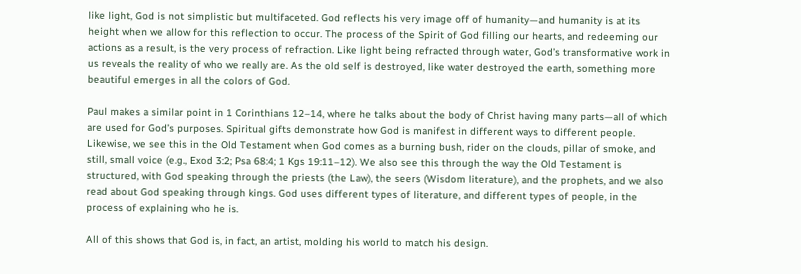like light, God is not simplistic but multifaceted. God reflects his very image off of humanity—and humanity is at its height when we allow for this reflection to occur. The process of the Spirit of God filling our hearts, and redeeming our actions as a result, is the very process of refraction. Like light being refracted through water, God’s transformative work in us reveals the reality of who we really are. As the old self is destroyed, like water destroyed the earth, something more beautiful emerges in all the colors of God.

Paul makes a similar point in 1 Corinthians 12–14, where he talks about the body of Christ having many parts—all of which are used for God’s purposes. Spiritual gifts demonstrate how God is manifest in different ways to different people. Likewise, we see this in the Old Testament when God comes as a burning bush, rider on the clouds, pillar of smoke, and still, small voice (e.g., Exod 3:2; Psa 68:4; 1 Kgs 19:11–12). We also see this through the way the Old Testament is structured, with God speaking through the priests (the Law), the seers (Wisdom literature), and the prophets, and we also read about God speaking through kings. God uses different types of literature, and different types of people, in the process of explaining who he is.

All of this shows that God is, in fact, an artist, molding his world to match his design.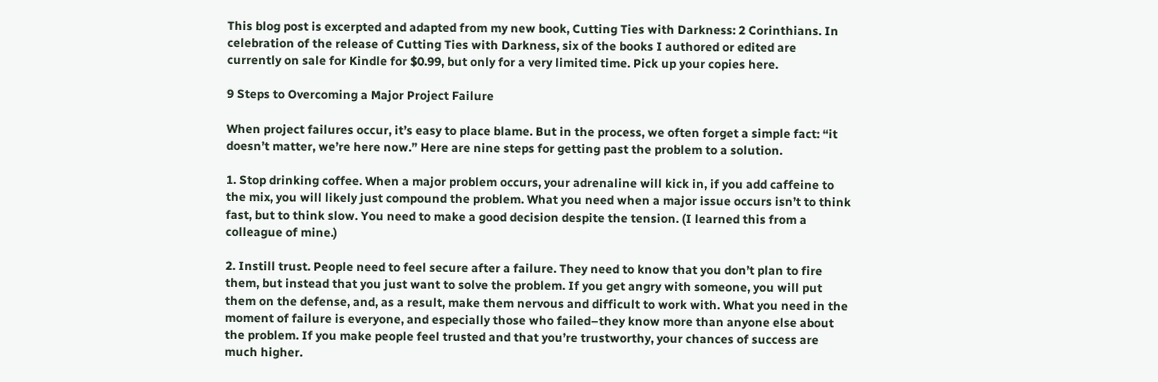This blog post is excerpted and adapted from my new book, Cutting Ties with Darkness: 2 Corinthians. In celebration of the release of Cutting Ties with Darkness, six of the books I authored or edited are currently on sale for Kindle for $0.99, but only for a very limited time. Pick up your copies here.

9 Steps to Overcoming a Major Project Failure

When project failures occur, it’s easy to place blame. But in the process, we often forget a simple fact: “it doesn’t matter, we’re here now.” Here are nine steps for getting past the problem to a solution.

1. Stop drinking coffee. When a major problem occurs, your adrenaline will kick in, if you add caffeine to the mix, you will likely just compound the problem. What you need when a major issue occurs isn’t to think fast, but to think slow. You need to make a good decision despite the tension. (I learned this from a colleague of mine.)

2. Instill trust. People need to feel secure after a failure. They need to know that you don’t plan to fire them, but instead that you just want to solve the problem. If you get angry with someone, you will put them on the defense, and, as a result, make them nervous and difficult to work with. What you need in the moment of failure is everyone, and especially those who failed–they know more than anyone else about the problem. If you make people feel trusted and that you’re trustworthy, your chances of success are much higher.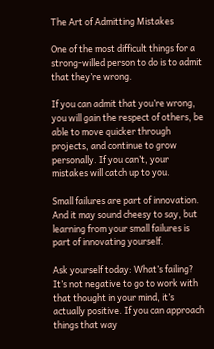The Art of Admitting Mistakes

One of the most difficult things for a strong-willed person to do is to admit that they’re wrong.

If you can admit that you’re wrong, you will gain the respect of others, be able to move quicker through projects, and continue to grow personally. If you can’t, your mistakes will catch up to you.

Small failures are part of innovation. And it may sound cheesy to say, but learning from your small failures is part of innovating yourself.

Ask yourself today: What’s failing? It’s not negative to go to work with that thought in your mind, it’s actually positive. If you can approach things that way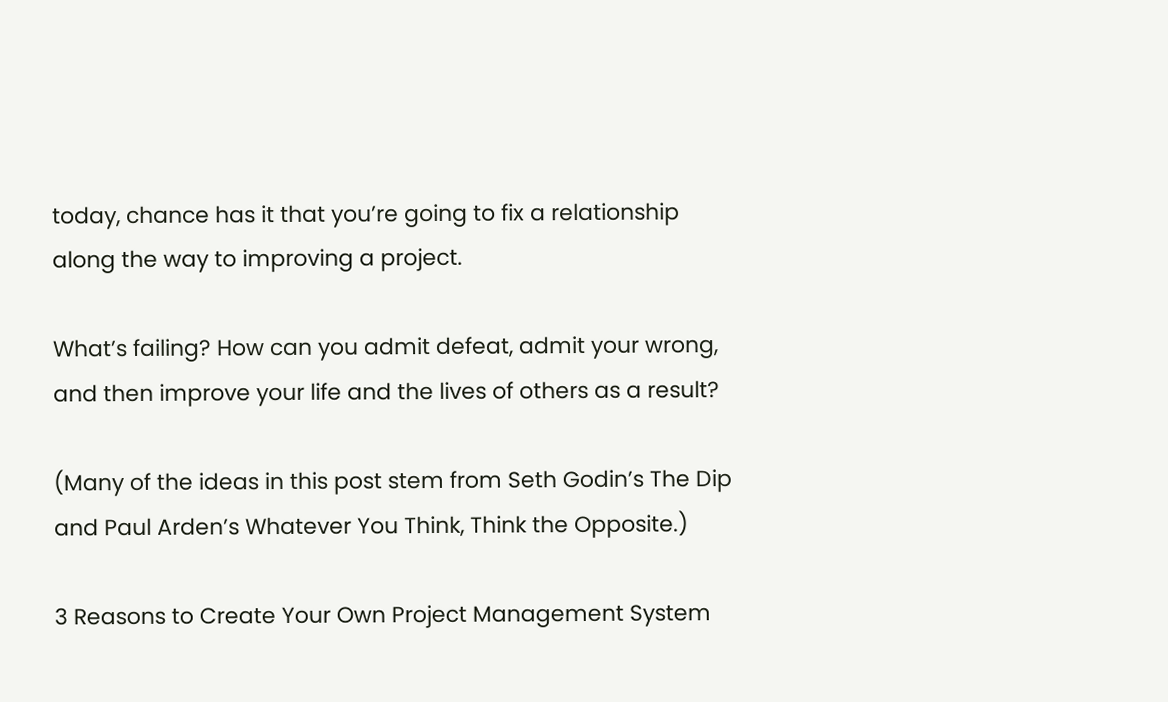today, chance has it that you’re going to fix a relationship along the way to improving a project.

What’s failing? How can you admit defeat, admit your wrong, and then improve your life and the lives of others as a result?

(Many of the ideas in this post stem from Seth Godin’s The Dip and Paul Arden’s Whatever You Think, Think the Opposite.)

3 Reasons to Create Your Own Project Management System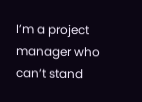I’m a project manager who can’t stand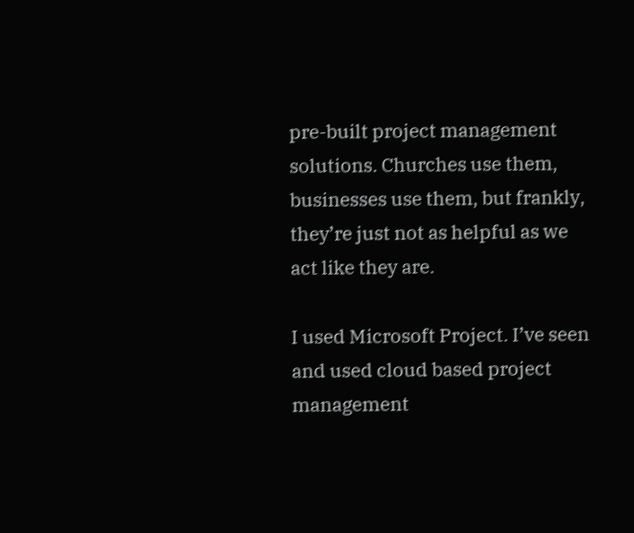pre-built project management solutions. Churches use them, businesses use them, but frankly, they’re just not as helpful as we act like they are.

I used Microsoft Project. I’ve seen and used cloud based project management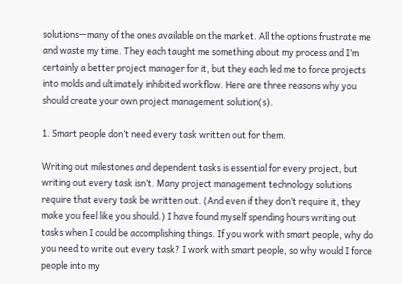solutions—many of the ones available on the market. All the options frustrate me and waste my time. They each taught me something about my process and I’m certainly a better project manager for it, but they each led me to force projects into molds and ultimately inhibited workflow. Here are three reasons why you should create your own project management solution(s).

1. Smart people don’t need every task written out for them.

Writing out milestones and dependent tasks is essential for every project, but writing out every task isn’t. Many project management technology solutions require that every task be written out. (And even if they don’t require it, they make you feel like you should.) I have found myself spending hours writing out tasks when I could be accomplishing things. If you work with smart people, why do you need to write out every task? I work with smart people, so why would I force people into my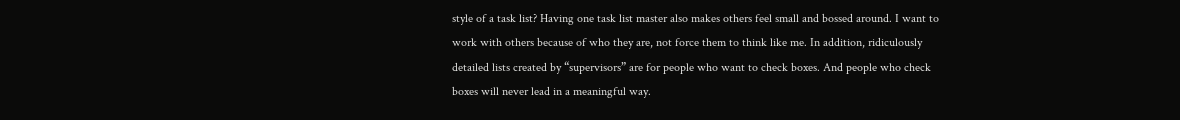style of a task list? Having one task list master also makes others feel small and bossed around. I want to work with others because of who they are, not force them to think like me. In addition, ridiculously detailed lists created by “supervisors” are for people who want to check boxes. And people who check boxes will never lead in a meaningful way.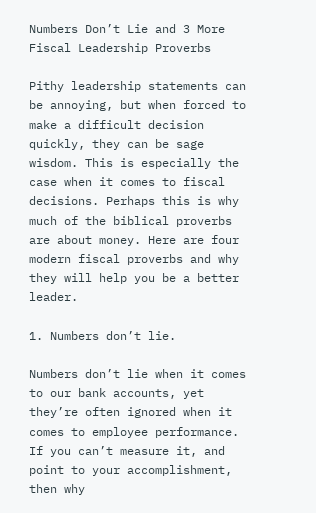Numbers Don’t Lie and 3 More Fiscal Leadership Proverbs

Pithy leadership statements can be annoying, but when forced to make a difficult decision quickly, they can be sage wisdom. This is especially the case when it comes to fiscal decisions. Perhaps this is why much of the biblical proverbs are about money. Here are four modern fiscal proverbs and why they will help you be a better leader.

1. Numbers don’t lie.

Numbers don’t lie when it comes to our bank accounts, yet they’re often ignored when it comes to employee performance. If you can’t measure it, and point to your accomplishment, then why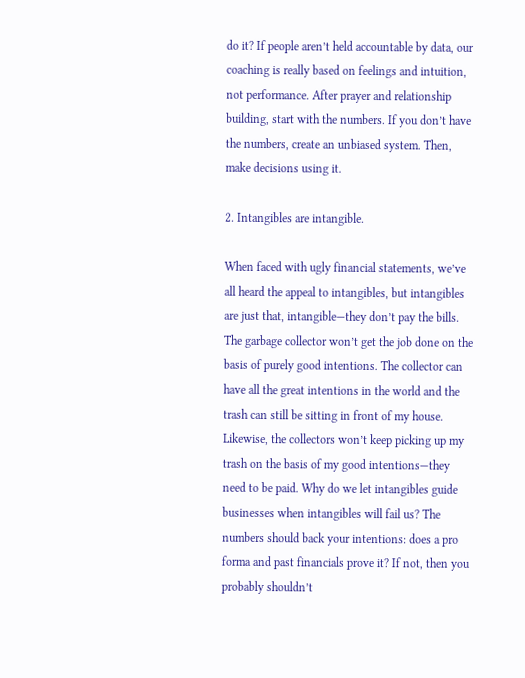do it? If people aren’t held accountable by data, our coaching is really based on feelings and intuition, not performance. After prayer and relationship building, start with the numbers. If you don’t have the numbers, create an unbiased system. Then, make decisions using it.

2. Intangibles are intangible.

When faced with ugly financial statements, we’ve all heard the appeal to intangibles, but intangibles are just that, intangible—they don’t pay the bills. The garbage collector won’t get the job done on the basis of purely good intentions. The collector can have all the great intentions in the world and the trash can still be sitting in front of my house. Likewise, the collectors won’t keep picking up my trash on the basis of my good intentions—they need to be paid. Why do we let intangibles guide businesses when intangibles will fail us? The numbers should back your intentions: does a pro forma and past financials prove it? If not, then you probably shouldn’t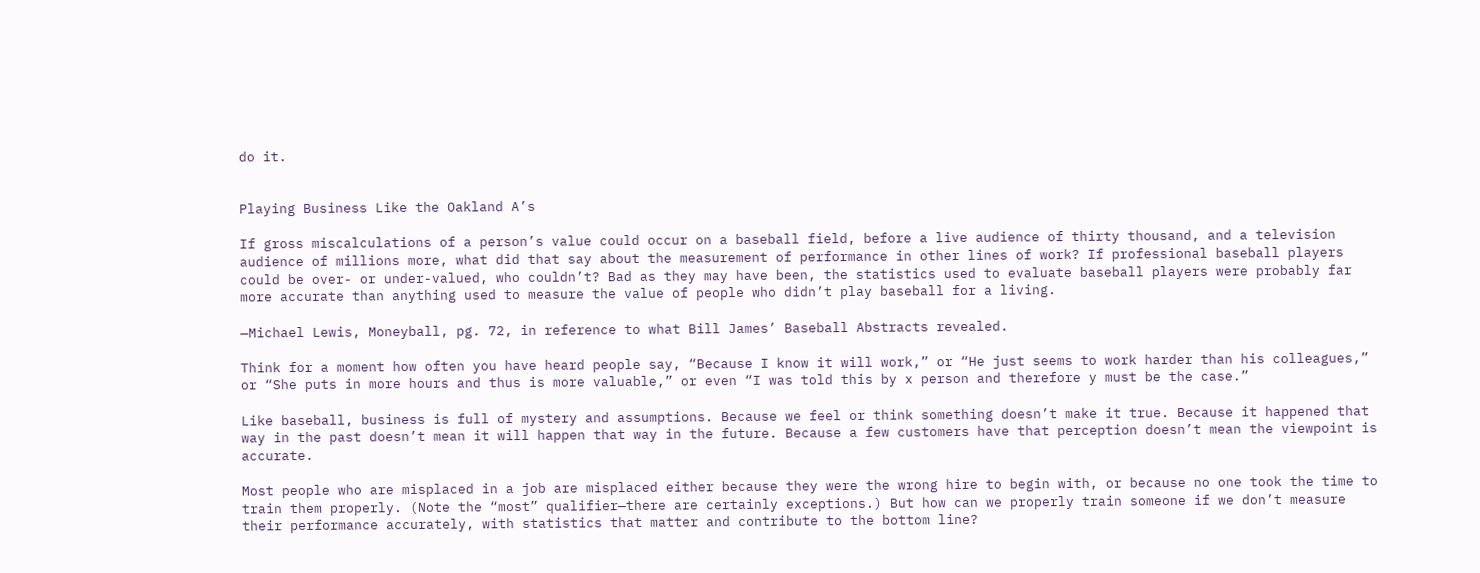do it.


Playing Business Like the Oakland A’s

If gross miscalculations of a person’s value could occur on a baseball field, before a live audience of thirty thousand, and a television audience of millions more, what did that say about the measurement of performance in other lines of work? If professional baseball players could be over- or under-valued, who couldn’t? Bad as they may have been, the statistics used to evaluate baseball players were probably far more accurate than anything used to measure the value of people who didn’t play baseball for a living.

—Michael Lewis, Moneyball, pg. 72, in reference to what Bill James’ Baseball Abstracts revealed.

Think for a moment how often you have heard people say, “Because I know it will work,” or “He just seems to work harder than his colleagues,” or “She puts in more hours and thus is more valuable,” or even “I was told this by x person and therefore y must be the case.”

Like baseball, business is full of mystery and assumptions. Because we feel or think something doesn’t make it true. Because it happened that way in the past doesn’t mean it will happen that way in the future. Because a few customers have that perception doesn’t mean the viewpoint is accurate.

Most people who are misplaced in a job are misplaced either because they were the wrong hire to begin with, or because no one took the time to train them properly. (Note the “most” qualifier—there are certainly exceptions.) But how can we properly train someone if we don’t measure their performance accurately, with statistics that matter and contribute to the bottom line?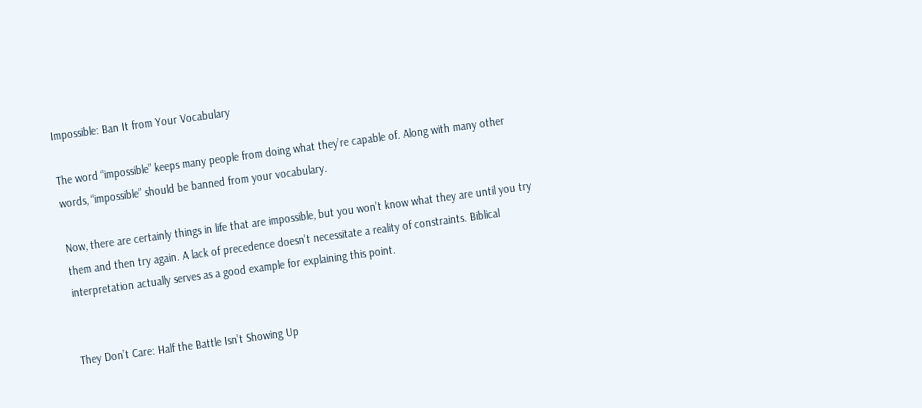Impossible: Ban It from Your Vocabulary

The word “impossible” keeps many people from doing what they’re capable of. Along with many other words, “impossible” should be banned from your vocabulary.

Now, there are certainly things in life that are impossible, but you won’t know what they are until you try them and then try again. A lack of precedence doesn’t necessitate a reality of constraints. Biblical interpretation actually serves as a good example for explaining this point.


They Don’t Care: Half the Battle Isn’t Showing Up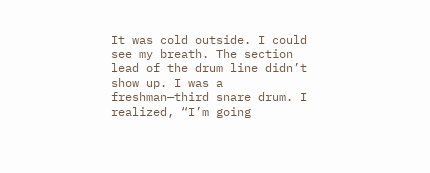It was cold outside. I could see my breath. The section lead of the drum line didn’t show up. I was a freshman—third snare drum. I realized, “I’m going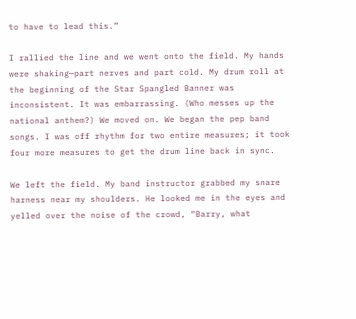to have to lead this.”

I rallied the line and we went onto the field. My hands were shaking—part nerves and part cold. My drum roll at the beginning of the Star Spangled Banner was inconsistent. It was embarrassing. (Who messes up the national anthem?) We moved on. We began the pep band songs. I was off rhythm for two entire measures; it took four more measures to get the drum line back in sync.

We left the field. My band instructor grabbed my snare harness near my shoulders. He looked me in the eyes and yelled over the noise of the crowd, “Barry, what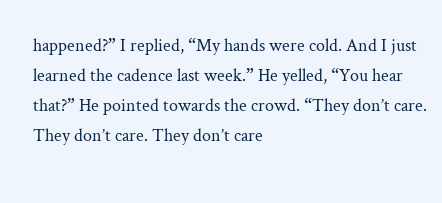happened?” I replied, “My hands were cold. And I just learned the cadence last week.” He yelled, “You hear that?” He pointed towards the crowd. “They don’t care. They don’t care. They don’t care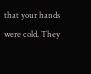that your hands were cold. They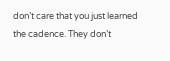don’t care that you just learned the cadence. They don’t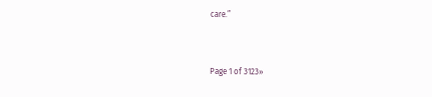care.”


Page 1 of 3123»